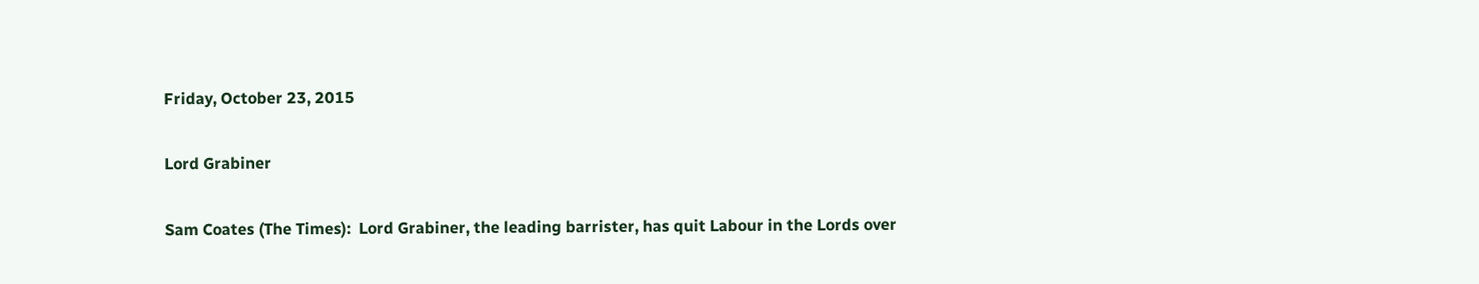Friday, October 23, 2015

Lord Grabiner

Sam Coates (The Times):  Lord Grabiner, the leading barrister, has quit Labour in the Lords over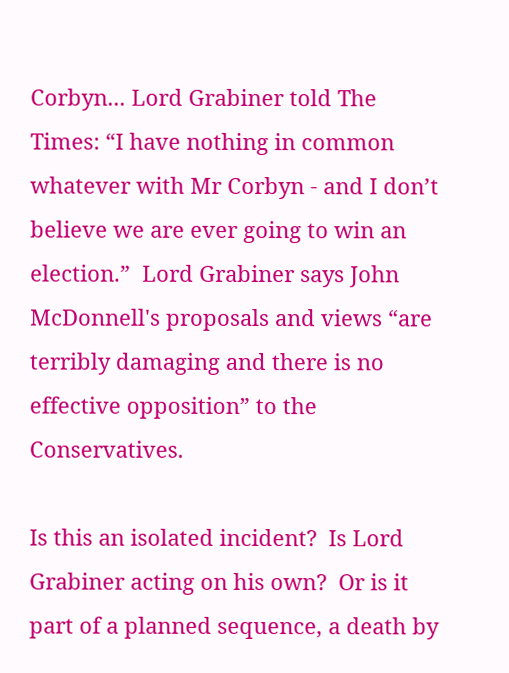Corbyn... Lord Grabiner told The Times: “I have nothing in common whatever with Mr Corbyn - and I don’t believe we are ever going to win an election.”  Lord Grabiner says John McDonnell's proposals and views “are terribly damaging and there is no effective opposition” to the Conservatives.

Is this an isolated incident?  Is Lord Grabiner acting on his own?  Or is it part of a planned sequence, a death by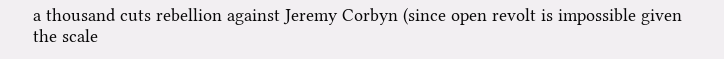a thousand cuts rebellion against Jeremy Corbyn (since open revolt is impossible given the scale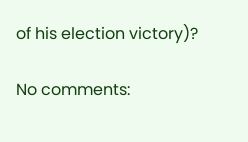of his election victory)?

No comments: